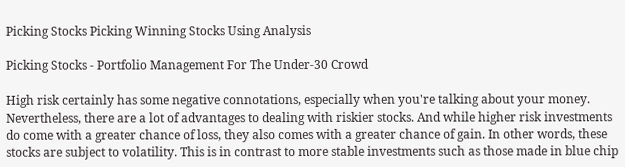Picking Stocks Picking Winning Stocks Using Analysis

Picking Stocks - Portfolio Management For The Under-30 Crowd

High risk certainly has some negative connotations, especially when you're talking about your money. Nevertheless, there are a lot of advantages to dealing with riskier stocks. And while higher risk investments do come with a greater chance of loss, they also comes with a greater chance of gain. In other words, these stocks are subject to volatility. This is in contrast to more stable investments such as those made in blue chip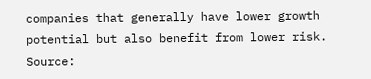companies that generally have lower growth potential but also benefit from lower risk.
Source: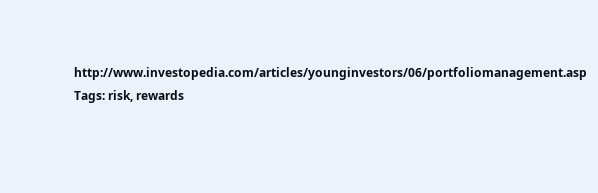http://www.investopedia.com/articles/younginvestors/06/portfoliomanagement.asp
Tags: risk, rewards